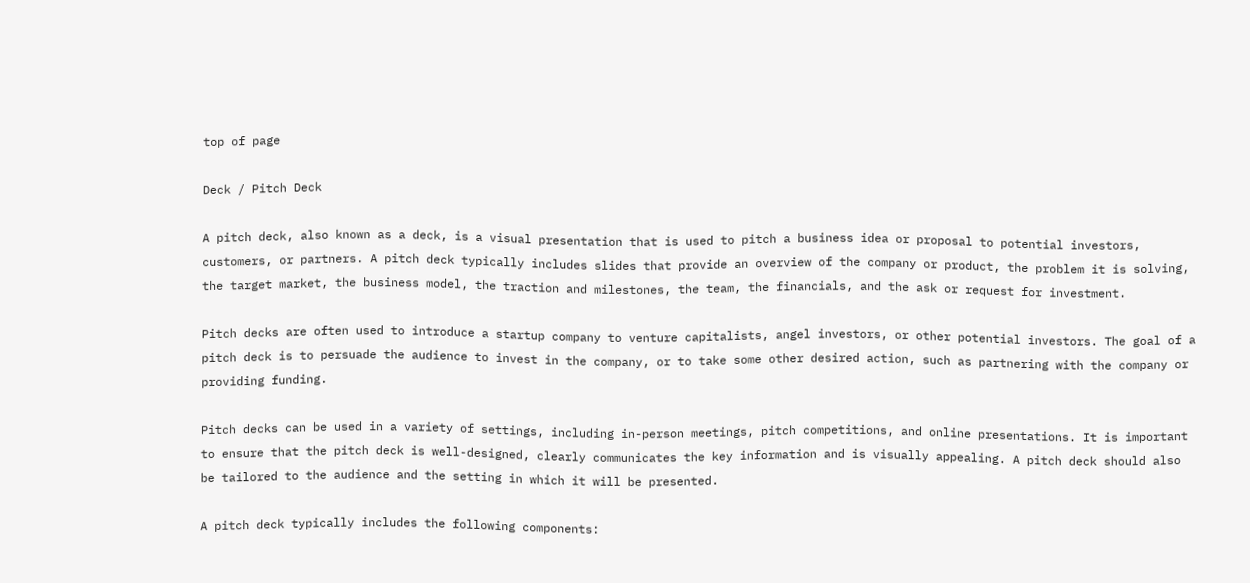top of page

Deck / Pitch Deck

A pitch deck, also known as a deck, is a visual presentation that is used to pitch a business idea or proposal to potential investors, customers, or partners. A pitch deck typically includes slides that provide an overview of the company or product, the problem it is solving, the target market, the business model, the traction and milestones, the team, the financials, and the ask or request for investment.

Pitch decks are often used to introduce a startup company to venture capitalists, angel investors, or other potential investors. The goal of a pitch deck is to persuade the audience to invest in the company, or to take some other desired action, such as partnering with the company or providing funding.

Pitch decks can be used in a variety of settings, including in-person meetings, pitch competitions, and online presentations. It is important to ensure that the pitch deck is well-designed, clearly communicates the key information and is visually appealing. A pitch deck should also be tailored to the audience and the setting in which it will be presented.

A pitch deck typically includes the following components: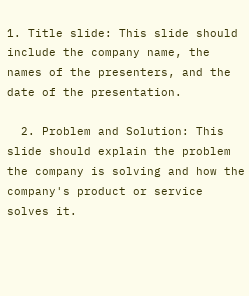1. Title slide: This slide should include the company name, the names of the presenters, and the date of the presentation.

  2. Problem and Solution: This slide should explain the problem the company is solving and how the company's product or service solves it.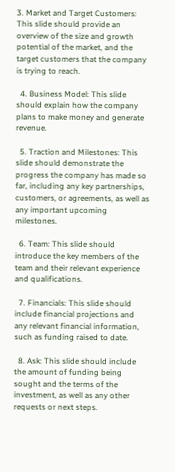3. Market and Target Customers: This slide should provide an overview of the size and growth potential of the market, and the target customers that the company is trying to reach.

  4. Business Model: This slide should explain how the company plans to make money and generate revenue.

  5. Traction and Milestones: This slide should demonstrate the progress the company has made so far, including any key partnerships, customers, or agreements, as well as any important upcoming milestones.

  6. Team: This slide should introduce the key members of the team and their relevant experience and qualifications.

  7. Financials: This slide should include financial projections and any relevant financial information, such as funding raised to date.

  8. Ask: This slide should include the amount of funding being sought and the terms of the investment, as well as any other requests or next steps.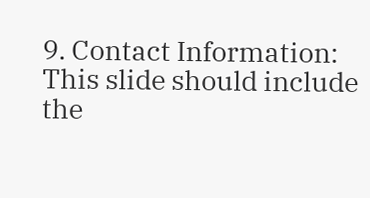9. Contact Information: This slide should include the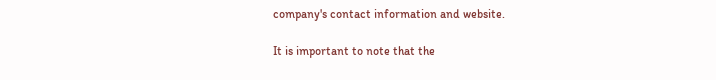company's contact information and website.

It is important to note that the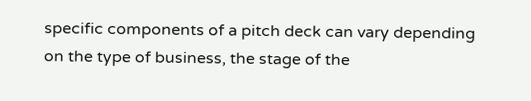specific components of a pitch deck can vary depending on the type of business, the stage of the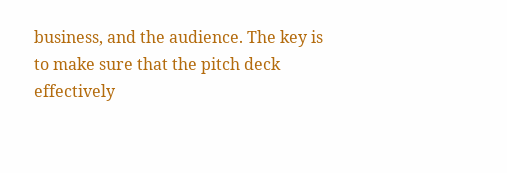business, and the audience. The key is to make sure that the pitch deck effectively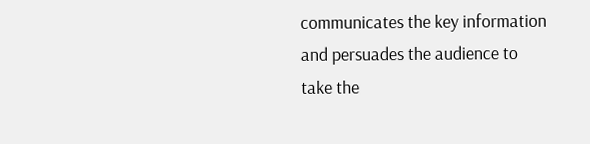communicates the key information and persuades the audience to take the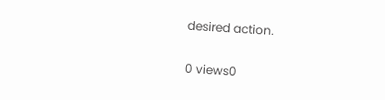desired action.

0 views0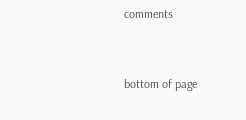comments


bottom of page